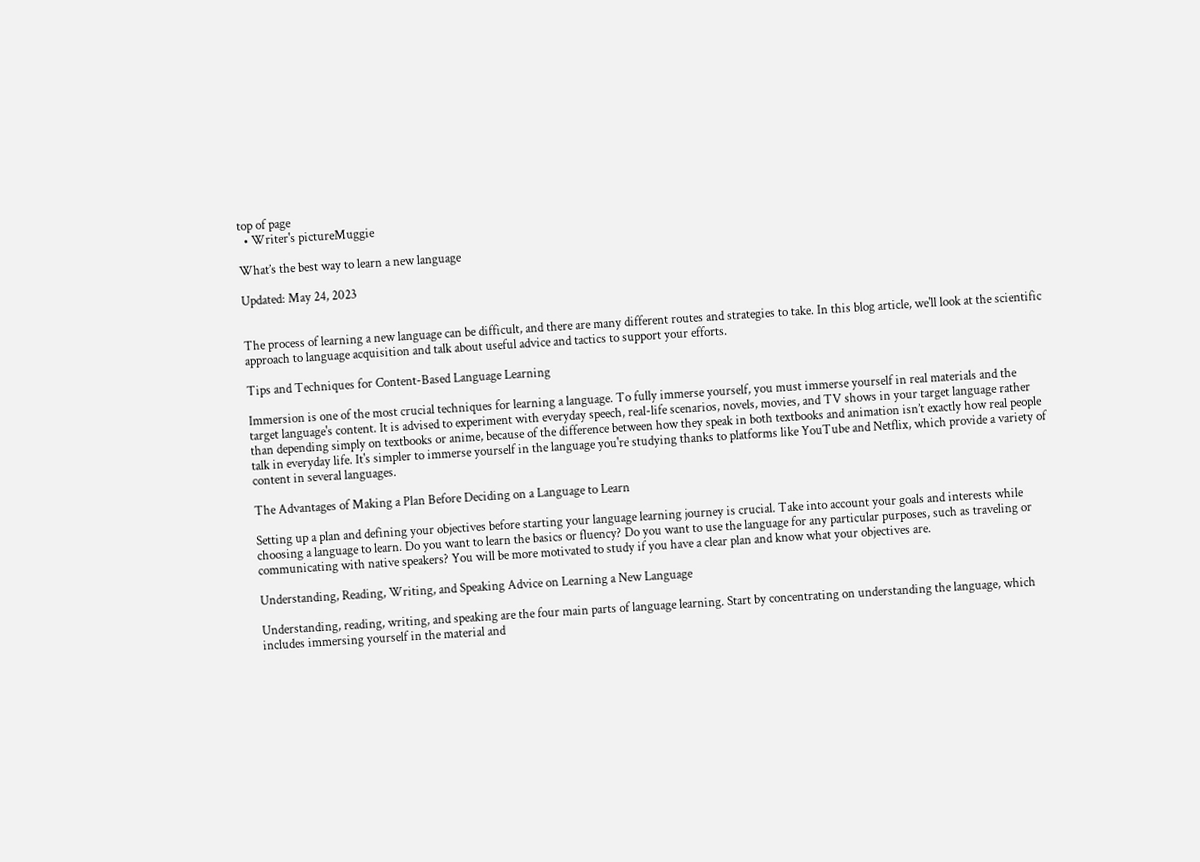top of page
  • Writer's pictureMuggie

What’s the best way to learn a new language

Updated: May 24, 2023


The process of learning a new language can be difficult, and there are many different routes and strategies to take. In this blog article, we'll look at the scientific approach to language acquisition and talk about useful advice and tactics to support your efforts.

Tips and Techniques for Content-Based Language Learning

Immersion is one of the most crucial techniques for learning a language. To fully immerse yourself, you must immerse yourself in real materials and the target language's content. It is advised to experiment with everyday speech, real-life scenarios, novels, movies, and TV shows in your target language rather than depending simply on textbooks or anime, because of the difference between how they speak in both textbooks and animation isn’t exactly how real people talk in everyday life. It's simpler to immerse yourself in the language you're studying thanks to platforms like YouTube and Netflix, which provide a variety of content in several languages.

The Advantages of Making a Plan Before Deciding on a Language to Learn

Setting up a plan and defining your objectives before starting your language learning journey is crucial. Take into account your goals and interests while choosing a language to learn. Do you want to learn the basics or fluency? Do you want to use the language for any particular purposes, such as traveling or communicating with native speakers? You will be more motivated to study if you have a clear plan and know what your objectives are.

Understanding, Reading, Writing, and Speaking Advice on Learning a New Language

Understanding, reading, writing, and speaking are the four main parts of language learning. Start by concentrating on understanding the language, which includes immersing yourself in the material and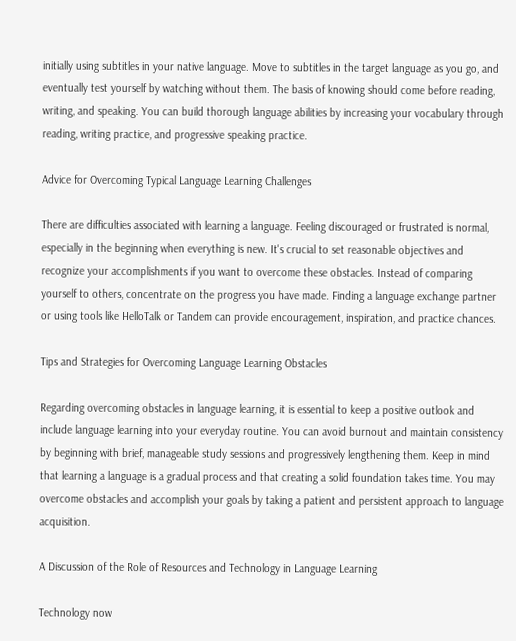initially using subtitles in your native language. Move to subtitles in the target language as you go, and eventually test yourself by watching without them. The basis of knowing should come before reading, writing, and speaking. You can build thorough language abilities by increasing your vocabulary through reading, writing practice, and progressive speaking practice.

Advice for Overcoming Typical Language Learning Challenges

There are difficulties associated with learning a language. Feeling discouraged or frustrated is normal, especially in the beginning when everything is new. It's crucial to set reasonable objectives and recognize your accomplishments if you want to overcome these obstacles. Instead of comparing yourself to others, concentrate on the progress you have made. Finding a language exchange partner or using tools like HelloTalk or Tandem can provide encouragement, inspiration, and practice chances.

Tips and Strategies for Overcoming Language Learning Obstacles

Regarding overcoming obstacles in language learning, it is essential to keep a positive outlook and include language learning into your everyday routine. You can avoid burnout and maintain consistency by beginning with brief, manageable study sessions and progressively lengthening them. Keep in mind that learning a language is a gradual process and that creating a solid foundation takes time. You may overcome obstacles and accomplish your goals by taking a patient and persistent approach to language acquisition.

A Discussion of the Role of Resources and Technology in Language Learning

Technology now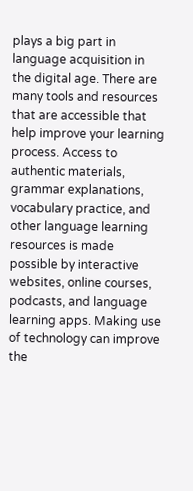plays a big part in language acquisition in the digital age. There are many tools and resources that are accessible that help improve your learning process. Access to authentic materials, grammar explanations, vocabulary practice, and other language learning resources is made possible by interactive websites, online courses, podcasts, and language learning apps. Making use of technology can improve the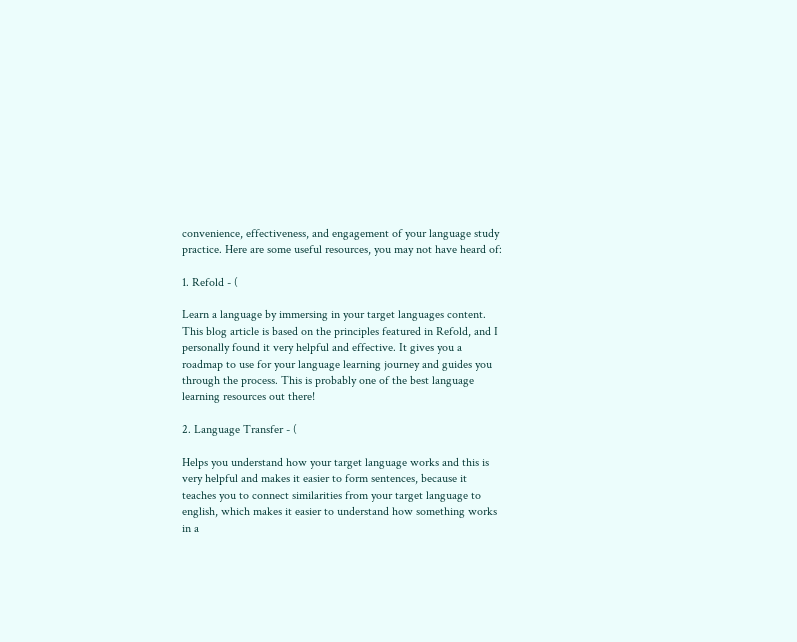convenience, effectiveness, and engagement of your language study practice. Here are some useful resources, you may not have heard of:

1. Refold - (

Learn a language by immersing in your target languages content. This blog article is based on the principles featured in Refold, and I personally found it very helpful and effective. It gives you a roadmap to use for your language learning journey and guides you through the process. This is probably one of the best language learning resources out there!

2. Language Transfer - (

Helps you understand how your target language works and this is very helpful and makes it easier to form sentences, because it teaches you to connect similarities from your target language to english, which makes it easier to understand how something works in a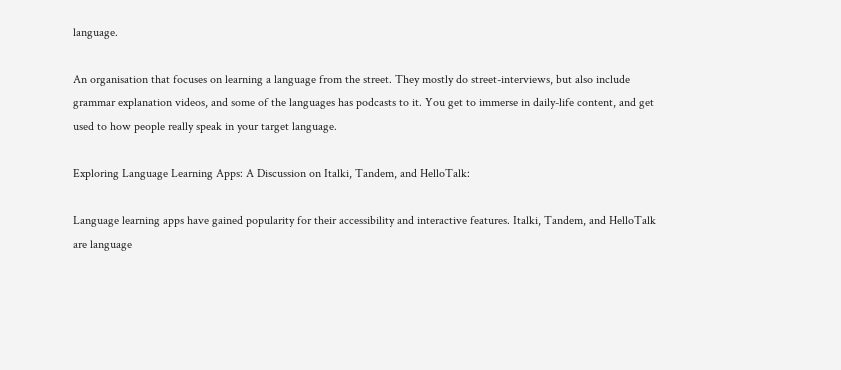language.

An organisation that focuses on learning a language from the street. They mostly do street-interviews, but also include grammar explanation videos, and some of the languages has podcasts to it. You get to immerse in daily-life content, and get used to how people really speak in your target language.

Exploring Language Learning Apps: A Discussion on Italki, Tandem, and HelloTalk:

Language learning apps have gained popularity for their accessibility and interactive features. Italki, Tandem, and HelloTalk are language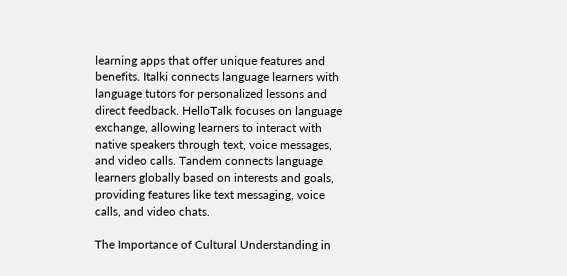learning apps that offer unique features and benefits. Italki connects language learners with language tutors for personalized lessons and direct feedback. HelloTalk focuses on language exchange, allowing learners to interact with native speakers through text, voice messages, and video calls. Tandem connects language learners globally based on interests and goals, providing features like text messaging, voice calls, and video chats.

The Importance of Cultural Understanding in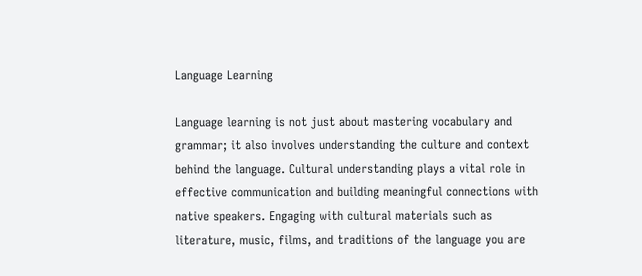Language Learning

Language learning is not just about mastering vocabulary and grammar; it also involves understanding the culture and context behind the language. Cultural understanding plays a vital role in effective communication and building meaningful connections with native speakers. Engaging with cultural materials such as literature, music, films, and traditions of the language you are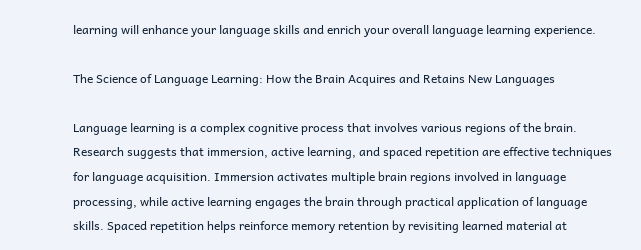learning will enhance your language skills and enrich your overall language learning experience.

The Science of Language Learning: How the Brain Acquires and Retains New Languages

Language learning is a complex cognitive process that involves various regions of the brain. Research suggests that immersion, active learning, and spaced repetition are effective techniques for language acquisition. Immersion activates multiple brain regions involved in language processing, while active learning engages the brain through practical application of language skills. Spaced repetition helps reinforce memory retention by revisiting learned material at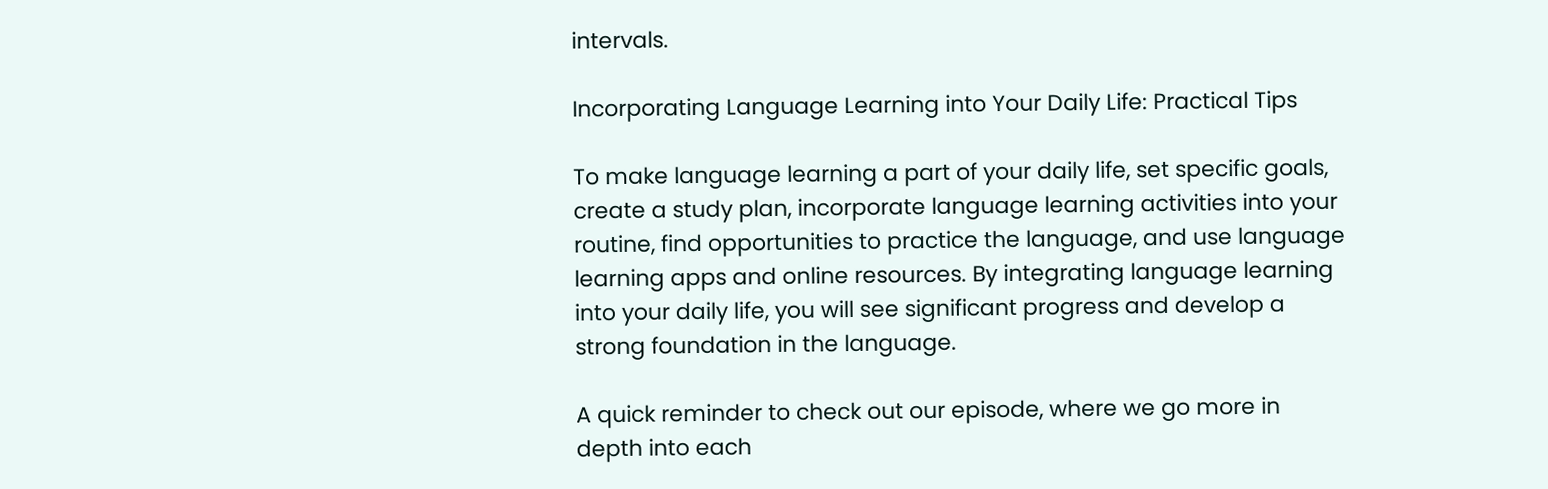intervals.

Incorporating Language Learning into Your Daily Life: Practical Tips

To make language learning a part of your daily life, set specific goals, create a study plan, incorporate language learning activities into your routine, find opportunities to practice the language, and use language learning apps and online resources. By integrating language learning into your daily life, you will see significant progress and develop a strong foundation in the language.

A quick reminder to check out our episode, where we go more in depth into each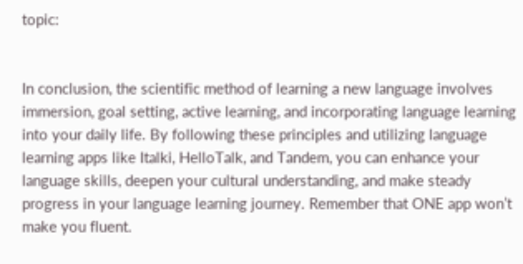topic:


In conclusion, the scientific method of learning a new language involves immersion, goal setting, active learning, and incorporating language learning into your daily life. By following these principles and utilizing language learning apps like Italki, HelloTalk, and Tandem, you can enhance your language skills, deepen your cultural understanding, and make steady progress in your language learning journey. Remember that ONE app won’t make you fluent.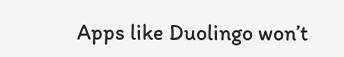Apps like Duolingo won’t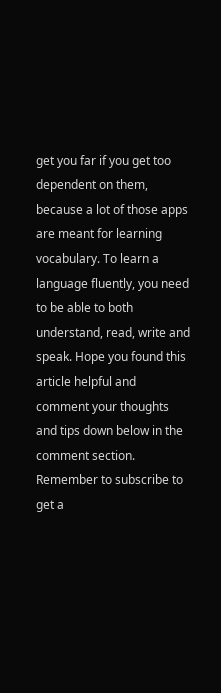get you far if you get too dependent on them, because a lot of those apps are meant for learning vocabulary. To learn a language fluently, you need to be able to both understand, read, write and speak. Hope you found this article helpful and comment your thoughts and tips down below in the comment section. Remember to subscribe to get a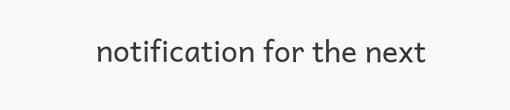notification for the next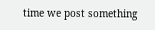time we post something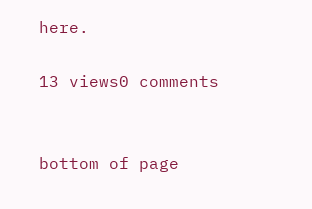here.

13 views0 comments


bottom of page